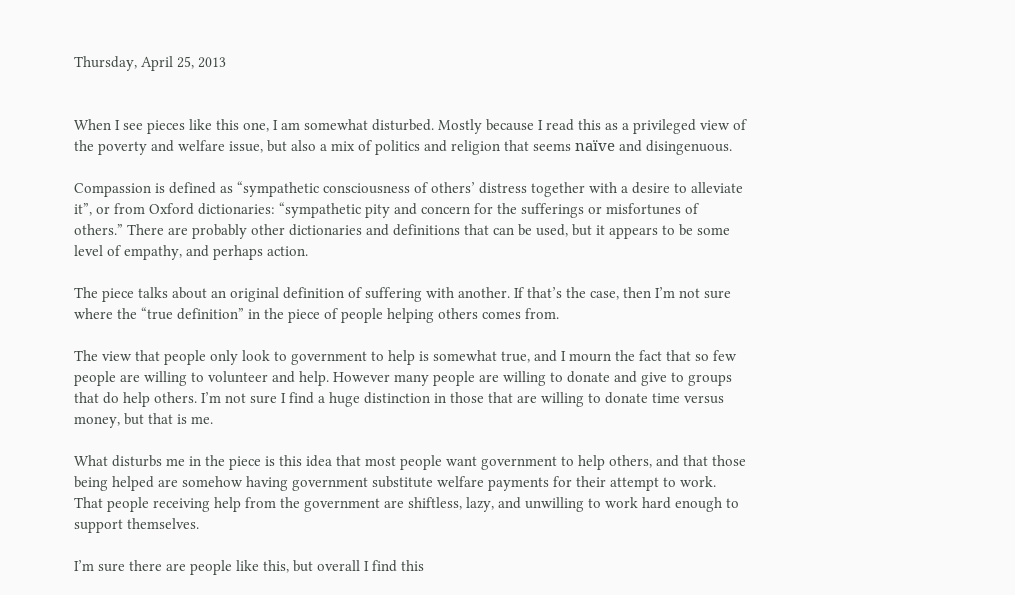Thursday, April 25, 2013


When I see pieces like this one, I am somewhat disturbed. Mostly because I read this as a privileged view of the poverty and welfare issue, but also a mix of politics and religion that seems naïve and disingenuous.

Compassion is defined as “sympathetic consciousness of others’ distress together with a desire to alleviate it”, or from Oxford dictionaries: “sympathetic pity and concern for the sufferings or misfortunes of others.” There are probably other dictionaries and definitions that can be used, but it appears to be some level of empathy, and perhaps action.

The piece talks about an original definition of suffering with another. If that’s the case, then I’m not sure where the “true definition” in the piece of people helping others comes from.

The view that people only look to government to help is somewhat true, and I mourn the fact that so few people are willing to volunteer and help. However many people are willing to donate and give to groups that do help others. I’m not sure I find a huge distinction in those that are willing to donate time versus money, but that is me.

What disturbs me in the piece is this idea that most people want government to help others, and that those being helped are somehow having government substitute welfare payments for their attempt to work. That people receiving help from the government are shiftless, lazy, and unwilling to work hard enough to support themselves.

I’m sure there are people like this, but overall I find this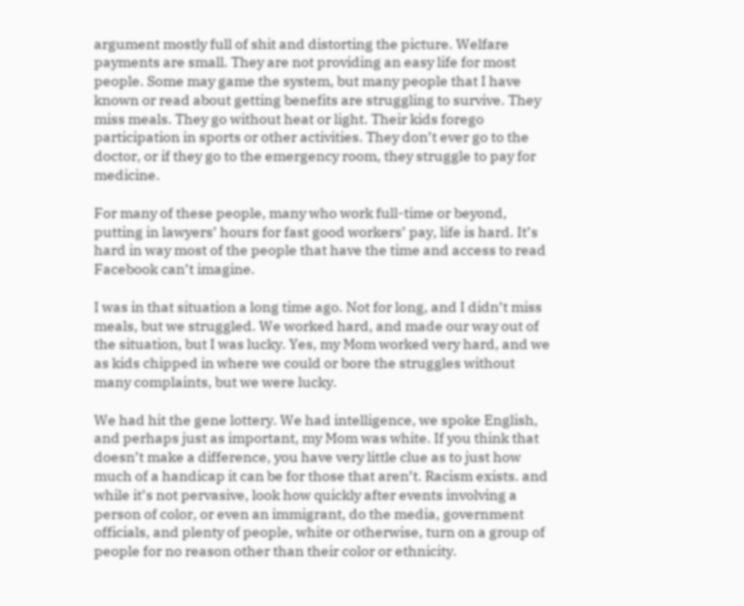argument mostly full of shit and distorting the picture. Welfare payments are small. They are not providing an easy life for most people. Some may game the system, but many people that I have known or read about getting benefits are struggling to survive. They miss meals. They go without heat or light. Their kids forego participation in sports or other activities. They don’t ever go to the doctor, or if they go to the emergency room, they struggle to pay for medicine.

For many of these people, many who work full-time or beyond, putting in lawyers’ hours for fast good workers’ pay, life is hard. It’s hard in way most of the people that have the time and access to read Facebook can’t imagine.

I was in that situation a long time ago. Not for long, and I didn’t miss meals, but we struggled. We worked hard, and made our way out of the situation, but I was lucky. Yes, my Mom worked very hard, and we as kids chipped in where we could or bore the struggles without many complaints, but we were lucky.

We had hit the gene lottery. We had intelligence, we spoke English, and perhaps just as important, my Mom was white. If you think that doesn’t make a difference, you have very little clue as to just how much of a handicap it can be for those that aren’t. Racism exists. and while it’s not pervasive, look how quickly after events involving a person of color, or even an immigrant, do the media, government officials, and plenty of people, white or otherwise, turn on a group of people for no reason other than their color or ethnicity.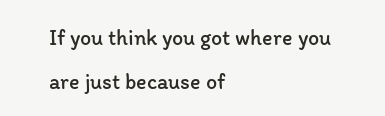If you think you got where you are just because of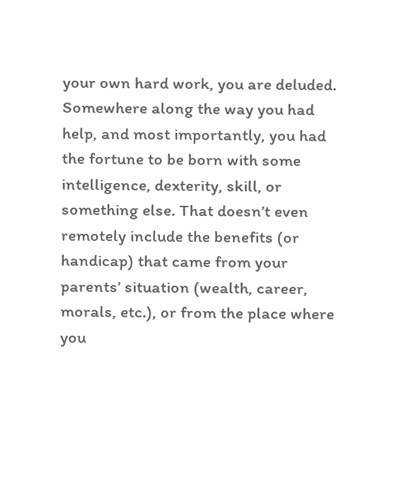your own hard work, you are deluded. Somewhere along the way you had help, and most importantly, you had the fortune to be born with some intelligence, dexterity, skill, or something else. That doesn’t even remotely include the benefits (or handicap) that came from your parents’ situation (wealth, career, morals, etc.), or from the place where you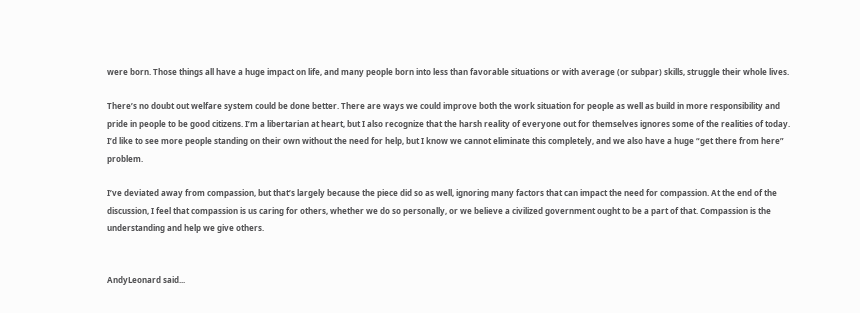were born. Those things all have a huge impact on life, and many people born into less than favorable situations or with average (or subpar) skills, struggle their whole lives.

There’s no doubt out welfare system could be done better. There are ways we could improve both the work situation for people as well as build in more responsibility and pride in people to be good citizens. I’m a libertarian at heart, but I also recognize that the harsh reality of everyone out for themselves ignores some of the realities of today. I’d like to see more people standing on their own without the need for help, but I know we cannot eliminate this completely, and we also have a huge “get there from here” problem.

I’ve deviated away from compassion, but that’s largely because the piece did so as well, ignoring many factors that can impact the need for compassion. At the end of the discussion, I feel that compassion is us caring for others, whether we do so personally, or we believe a civilized government ought to be a part of that. Compassion is the understanding and help we give others.


AndyLeonard said...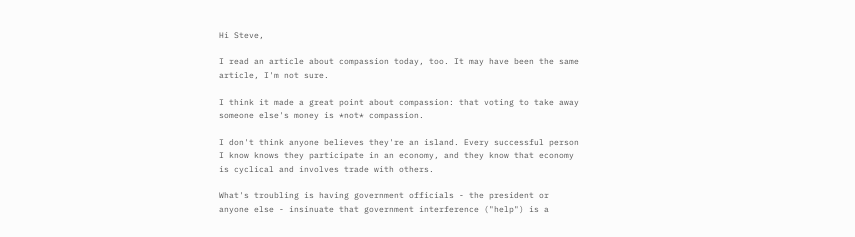Hi Steve,

I read an article about compassion today, too. It may have been the same article, I'm not sure.

I think it made a great point about compassion: that voting to take away someone else's money is *not* compassion.

I don't think anyone believes they're an island. Every successful person I know knows they participate in an economy, and they know that economy is cyclical and involves trade with others.

What's troubling is having government officials - the president or anyone else - insinuate that government interference ("help") is a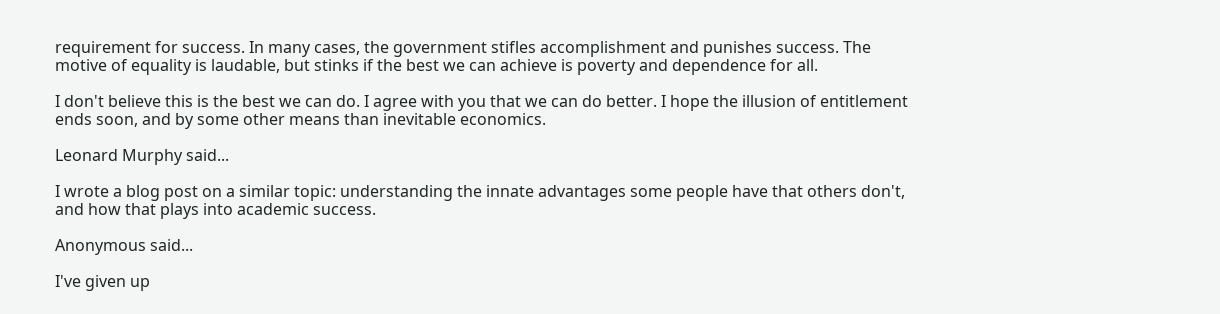requirement for success. In many cases, the government stifles accomplishment and punishes success. The motive of equality is laudable, but stinks if the best we can achieve is poverty and dependence for all.

I don't believe this is the best we can do. I agree with you that we can do better. I hope the illusion of entitlement ends soon, and by some other means than inevitable economics.

Leonard Murphy said...

I wrote a blog post on a similar topic: understanding the innate advantages some people have that others don't, and how that plays into academic success.

Anonymous said...

I've given up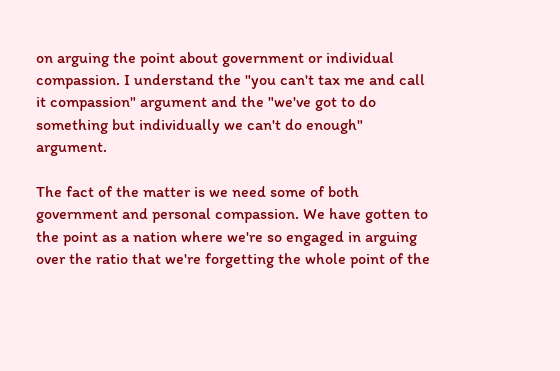on arguing the point about government or individual compassion. I understand the "you can't tax me and call it compassion" argument and the "we've got to do something but individually we can't do enough" argument.

The fact of the matter is we need some of both government and personal compassion. We have gotten to the point as a nation where we're so engaged in arguing over the ratio that we're forgetting the whole point of the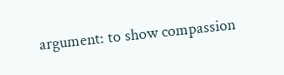argument: to show compassion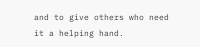and to give others who need it a helping hand.